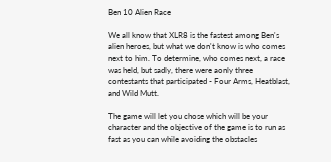Ben 10 Alien Race

We all know that XLR8 is the fastest among Ben's alien heroes, but what we don't know is who comes next to him. To determine, who comes next, a race was held, but sadly, there were aonly three contestants that participated - Four Arms, Heatblast, and Wild Mutt.

The game will let you chose which will be your character and the objective of the game is to run as fast as you can while avoiding the obstacles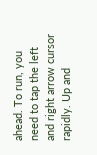ahead. To run, you need to tap the left and right arrow cursor rapidly. Up and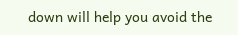down will help you avoid the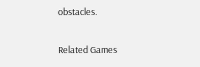obstacles.

Related Games